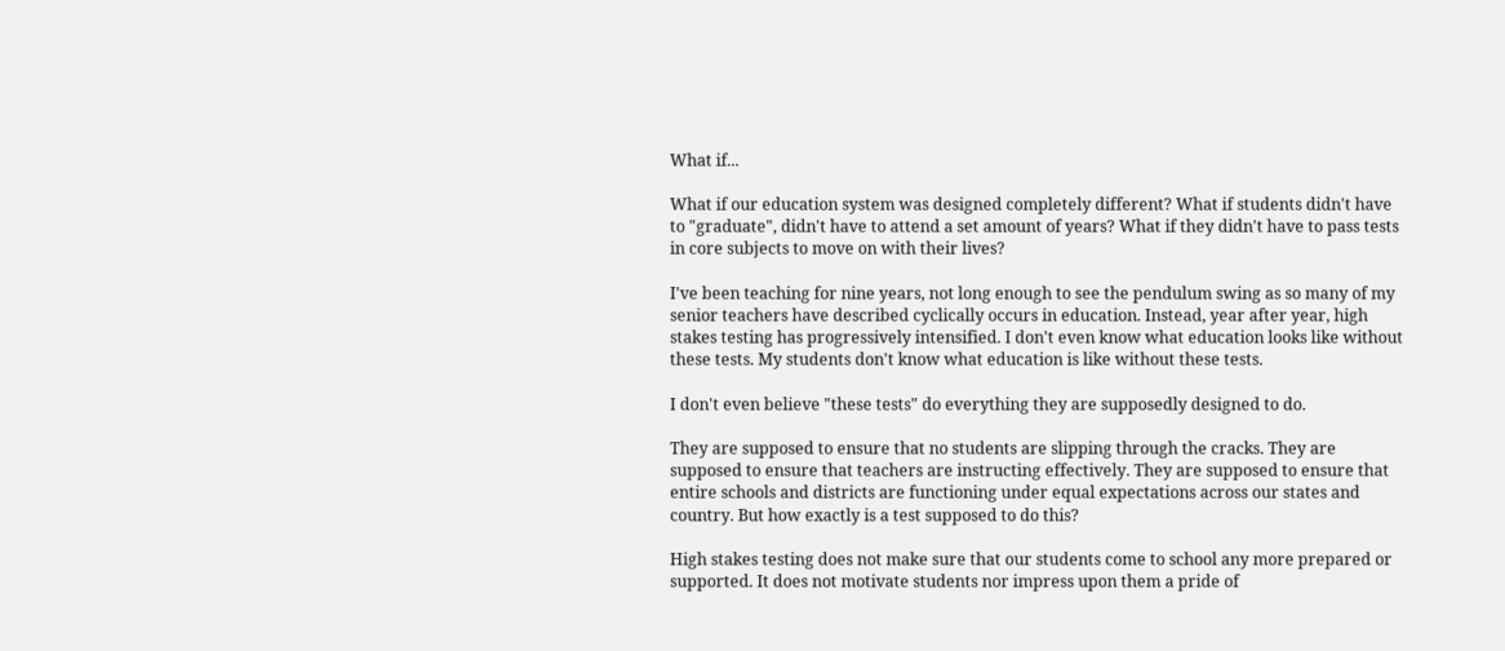What if...

What if our education system was designed completely different? What if students didn't have to "graduate", didn't have to attend a set amount of years? What if they didn't have to pass tests in core subjects to move on with their lives?

I've been teaching for nine years, not long enough to see the pendulum swing as so many of my senior teachers have described cyclically occurs in education. Instead, year after year, high stakes testing has progressively intensified. I don't even know what education looks like without these tests. My students don't know what education is like without these tests.

I don't even believe "these tests" do everything they are supposedly designed to do.

They are supposed to ensure that no students are slipping through the cracks. They are supposed to ensure that teachers are instructing effectively. They are supposed to ensure that entire schools and districts are functioning under equal expectations across our states and country. But how exactly is a test supposed to do this?

High stakes testing does not make sure that our students come to school any more prepared or supported. It does not motivate students nor impress upon them a pride of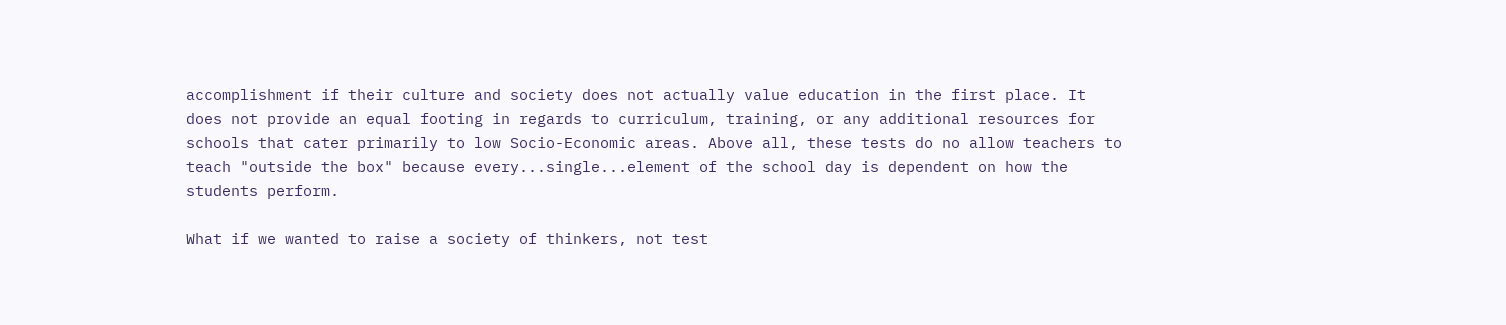accomplishment if their culture and society does not actually value education in the first place. It does not provide an equal footing in regards to curriculum, training, or any additional resources for schools that cater primarily to low Socio-Economic areas. Above all, these tests do no allow teachers to teach "outside the box" because every...single...element of the school day is dependent on how the students perform.

What if we wanted to raise a society of thinkers, not test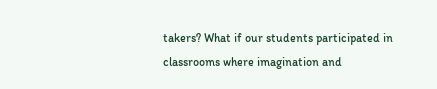takers? What if our students participated in classrooms where imagination and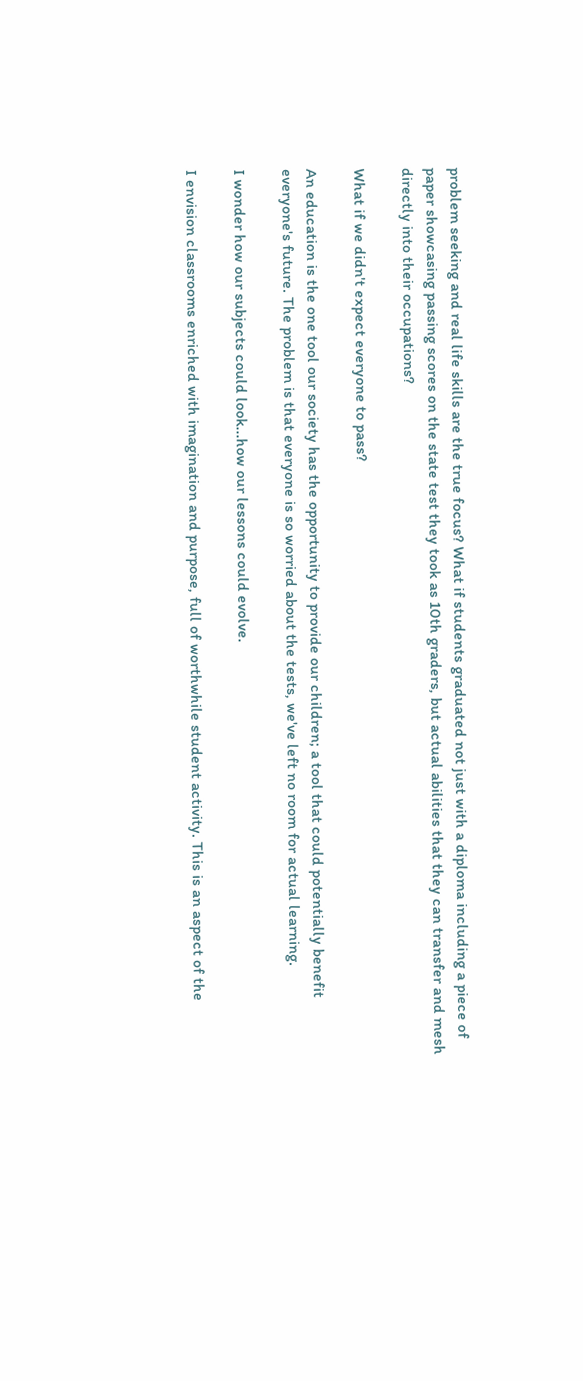problem seeking and real life skills are the true focus? What if students graduated not just with a diploma including a piece of paper showcasing passing scores on the state test they took as 10th graders, but actual abilities that they can transfer and mesh directly into their occupations?

What if we didn't expect everyone to pass?

An education is the one tool our society has the opportunity to provide our children; a tool that could potentially benefit everyone's future. The problem is that everyone is so worried about the tests, we've left no room for actual learning.

I wonder how our subjects could look...how our lessons could evolve.

I envision classrooms enriched with imagination and purpose, full of worthwhile student activity. This is an aspect of the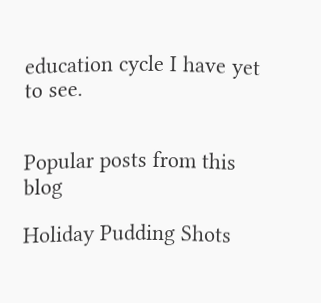education cycle I have yet to see.


Popular posts from this blog

Holiday Pudding Shots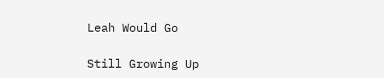Leah Would Go

Still Growing Up